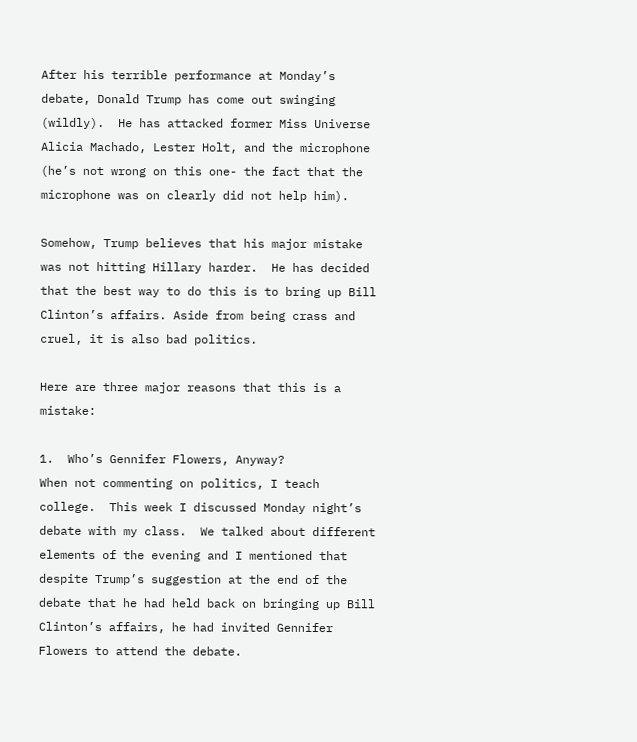After his terrible performance at Monday’s debate, Donald Trump has come out swinging (wildly).  He has attacked former Miss Universe Alicia Machado, Lester Holt, and the microphone (he’s not wrong on this one- the fact that the microphone was on clearly did not help him).

Somehow, Trump believes that his major mistake was not hitting Hillary harder.  He has decided that the best way to do this is to bring up Bill Clinton’s affairs. Aside from being crass and cruel, it is also bad politics.

Here are three major reasons that this is a mistake:

1.  Who’s Gennifer Flowers, Anyway?
When not commenting on politics, I teach college.  This week I discussed Monday night’s debate with my class.  We talked about different elements of the evening and I mentioned that despite Trump’s suggestion at the end of the debate that he had held back on bringing up Bill Clinton’s affairs, he had invited Gennifer Flowers to attend the debate.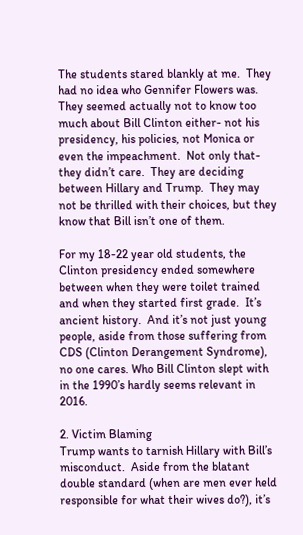The students stared blankly at me.  They had no idea who Gennifer Flowers was.  They seemed actually not to know too much about Bill Clinton either- not his presidency, his policies, not Monica or even the impeachment.  Not only that- they didn’t care.  They are deciding between Hillary and Trump.  They may not be thrilled with their choices, but they know that Bill isn’t one of them.

For my 18-22 year old students, the Clinton presidency ended somewhere between when they were toilet trained and when they started first grade.  It’s ancient history.  And it’s not just young people, aside from those suffering from CDS (Clinton Derangement Syndrome), no one cares. Who Bill Clinton slept with in the 1990’s hardly seems relevant in 2016.

2. Victim Blaming
Trump wants to tarnish Hillary with Bill’s misconduct.  Aside from the blatant double standard (when are men ever held responsible for what their wives do?), it’s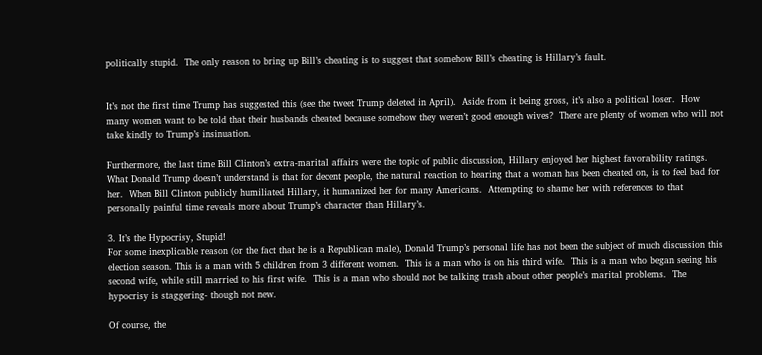politically stupid.  The only reason to bring up Bill’s cheating is to suggest that somehow Bill’s cheating is Hillary’s fault.


It’s not the first time Trump has suggested this (see the tweet Trump deleted in April).  Aside from it being gross, it’s also a political loser.  How many women want to be told that their husbands cheated because somehow they weren’t good enough wives?  There are plenty of women who will not take kindly to Trump’s insinuation.

Furthermore, the last time Bill Clinton’s extra-marital affairs were the topic of public discussion, Hillary enjoyed her highest favorability ratings.  What Donald Trump doesn’t understand is that for decent people, the natural reaction to hearing that a woman has been cheated on, is to feel bad for her.  When Bill Clinton publicly humiliated Hillary, it humanized her for many Americans.  Attempting to shame her with references to that personally painful time reveals more about Trump’s character than Hillary’s.

3. It’s the Hypocrisy, Stupid!
For some inexplicable reason (or the fact that he is a Republican male), Donald Trump’s personal life has not been the subject of much discussion this election season. This is a man with 5 children from 3 different women.  This is a man who is on his third wife.  This is a man who began seeing his second wife, while still married to his first wife.  This is a man who should not be talking trash about other people’s marital problems.  The hypocrisy is staggering- though not new.

Of course, the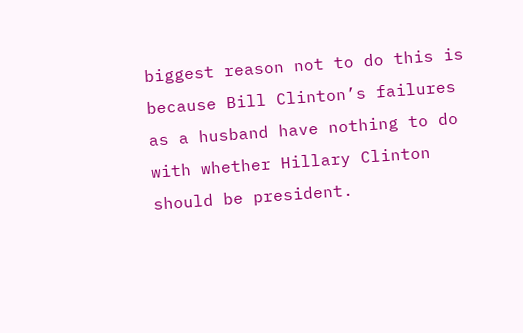biggest reason not to do this is because Bill Clinton’s failures as a husband have nothing to do with whether Hillary Clinton should be president.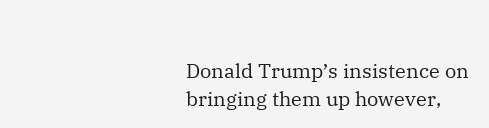Donald Trump’s insistence on bringing them up however,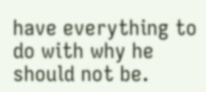have everything to do with why he should not be.